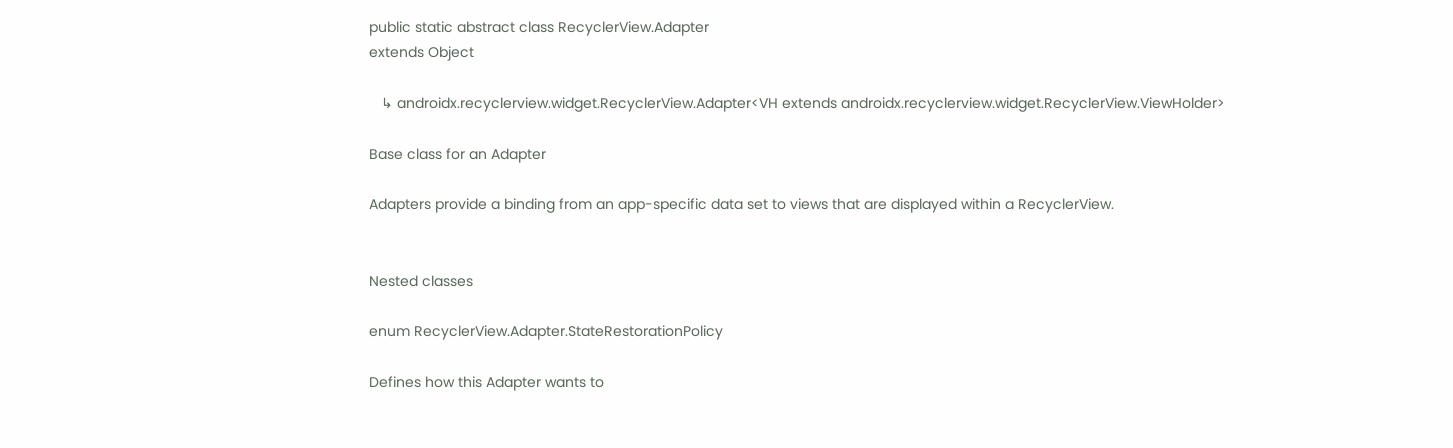public static abstract class RecyclerView.Adapter
extends Object

   ↳ androidx.recyclerview.widget.RecyclerView.Adapter<VH extends androidx.recyclerview.widget.RecyclerView.ViewHolder>

Base class for an Adapter

Adapters provide a binding from an app-specific data set to views that are displayed within a RecyclerView.


Nested classes

enum RecyclerView.Adapter.StateRestorationPolicy

Defines how this Adapter wants to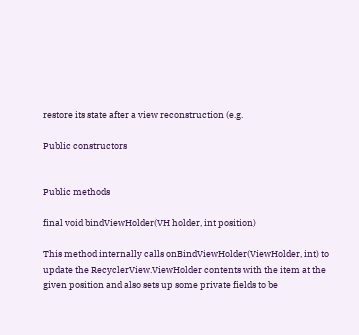restore its state after a view reconstruction (e.g.

Public constructors


Public methods

final void bindViewHolder(VH holder, int position)

This method internally calls onBindViewHolder(ViewHolder, int) to update the RecyclerView.ViewHolder contents with the item at the given position and also sets up some private fields to be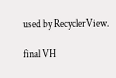used by RecyclerView.

final VH